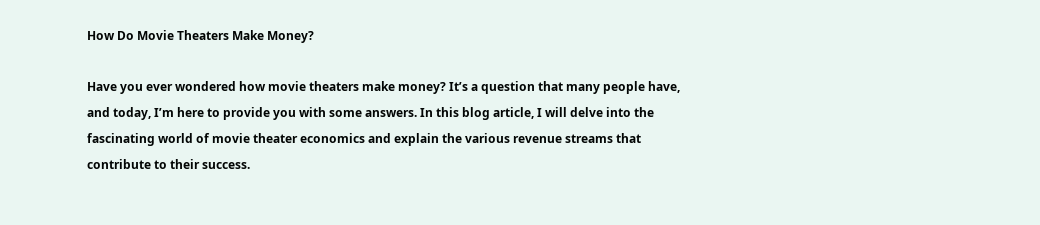How Do Movie Theaters Make Money?

Have you ever wondered how movie theaters make money? It’s a question that many people have, and today, I’m here to provide you with some answers. In this blog article, I will delve into the fascinating world of movie theater economics and explain the various revenue streams that contribute to their success.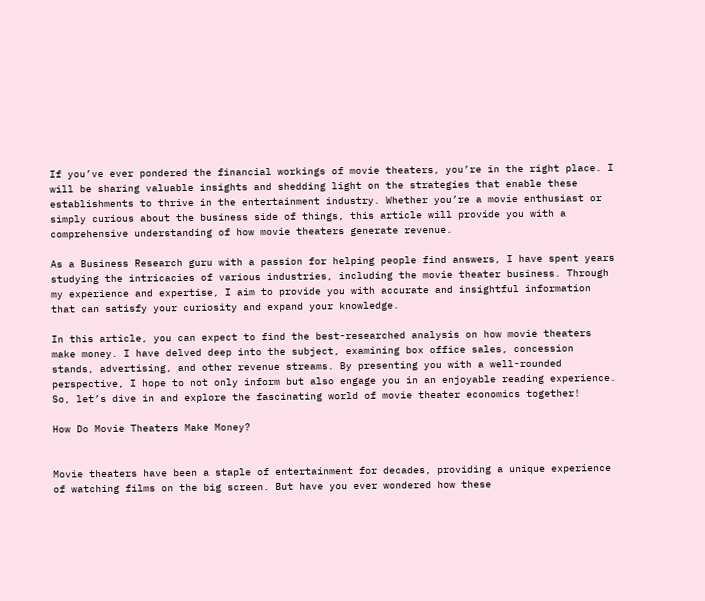If you’ve ever pondered the financial workings of movie theaters, you’re in the right place. I will be sharing valuable insights and shedding light on the strategies that enable these establishments to thrive in the entertainment industry. Whether you’re a movie enthusiast or simply curious about the business side of things, this article will provide you with a comprehensive understanding of how movie theaters generate revenue.

As a Business Research guru with a passion for helping people find answers, I have spent years studying the intricacies of various industries, including the movie theater business. Through my experience and expertise, I aim to provide you with accurate and insightful information that can satisfy your curiosity and expand your knowledge.

In this article, you can expect to find the best-researched analysis on how movie theaters make money. I have delved deep into the subject, examining box office sales, concession stands, advertising, and other revenue streams. By presenting you with a well-rounded perspective, I hope to not only inform but also engage you in an enjoyable reading experience. So, let’s dive in and explore the fascinating world of movie theater economics together!

How Do Movie Theaters Make Money?


Movie theaters have been a staple of entertainment for decades, providing a unique experience of watching films on the big screen. But have you ever wondered how these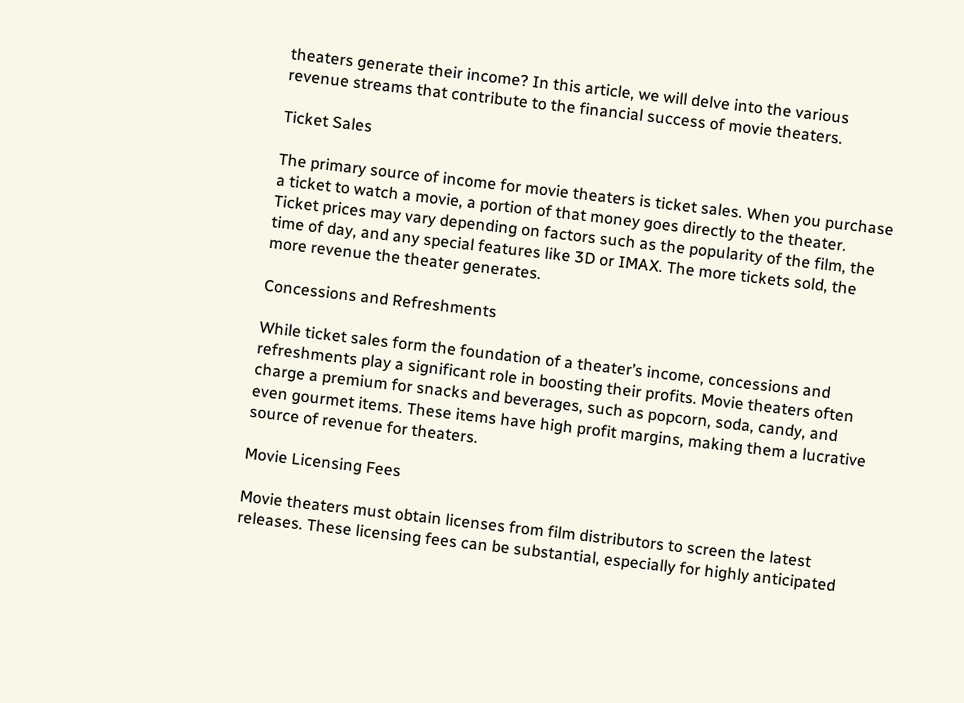theaters generate their income? In this article, we will delve into the various revenue streams that contribute to the financial success of movie theaters.

Ticket Sales

The primary source of income for movie theaters is ticket sales. When you purchase a ticket to watch a movie, a portion of that money goes directly to the theater. Ticket prices may vary depending on factors such as the popularity of the film, the time of day, and any special features like 3D or IMAX. The more tickets sold, the more revenue the theater generates.

Concessions and Refreshments

While ticket sales form the foundation of a theater’s income, concessions and refreshments play a significant role in boosting their profits. Movie theaters often charge a premium for snacks and beverages, such as popcorn, soda, candy, and even gourmet items. These items have high profit margins, making them a lucrative source of revenue for theaters.

Movie Licensing Fees

Movie theaters must obtain licenses from film distributors to screen the latest releases. These licensing fees can be substantial, especially for highly anticipated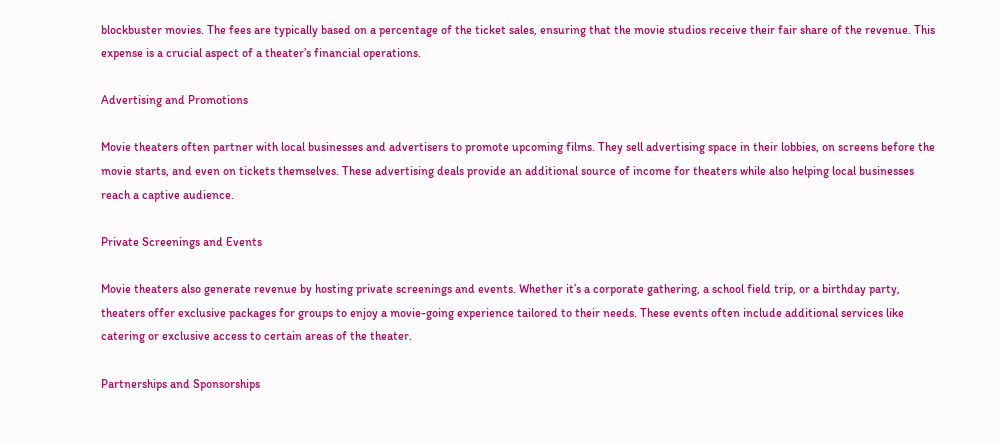blockbuster movies. The fees are typically based on a percentage of the ticket sales, ensuring that the movie studios receive their fair share of the revenue. This expense is a crucial aspect of a theater’s financial operations.

Advertising and Promotions

Movie theaters often partner with local businesses and advertisers to promote upcoming films. They sell advertising space in their lobbies, on screens before the movie starts, and even on tickets themselves. These advertising deals provide an additional source of income for theaters while also helping local businesses reach a captive audience.

Private Screenings and Events

Movie theaters also generate revenue by hosting private screenings and events. Whether it’s a corporate gathering, a school field trip, or a birthday party, theaters offer exclusive packages for groups to enjoy a movie-going experience tailored to their needs. These events often include additional services like catering or exclusive access to certain areas of the theater.

Partnerships and Sponsorships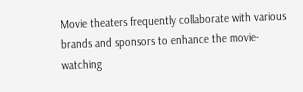Movie theaters frequently collaborate with various brands and sponsors to enhance the movie-watching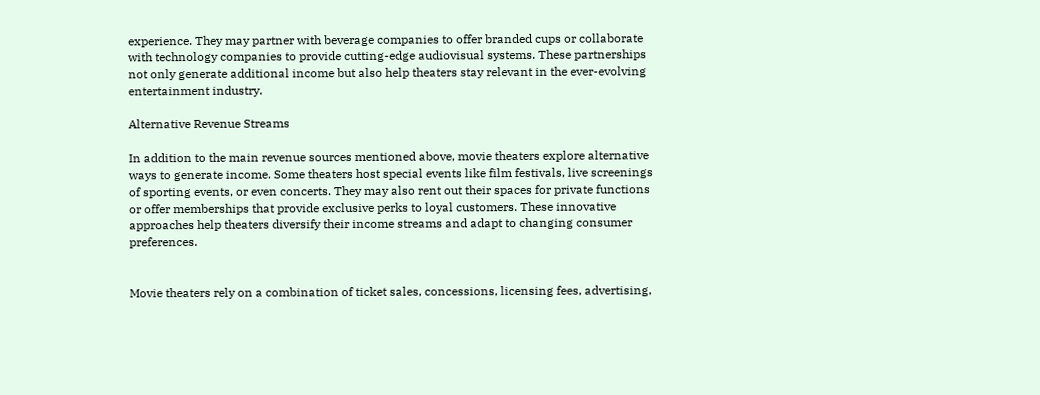experience. They may partner with beverage companies to offer branded cups or collaborate with technology companies to provide cutting-edge audiovisual systems. These partnerships not only generate additional income but also help theaters stay relevant in the ever-evolving entertainment industry.

Alternative Revenue Streams

In addition to the main revenue sources mentioned above, movie theaters explore alternative ways to generate income. Some theaters host special events like film festivals, live screenings of sporting events, or even concerts. They may also rent out their spaces for private functions or offer memberships that provide exclusive perks to loyal customers. These innovative approaches help theaters diversify their income streams and adapt to changing consumer preferences.


Movie theaters rely on a combination of ticket sales, concessions, licensing fees, advertising,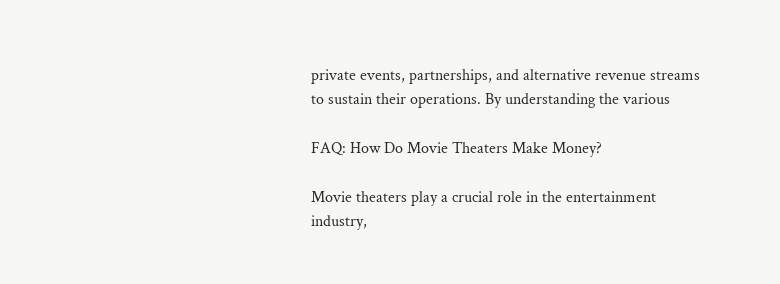private events, partnerships, and alternative revenue streams to sustain their operations. By understanding the various

FAQ: How Do Movie Theaters Make Money?

Movie theaters play a crucial role in the entertainment industry,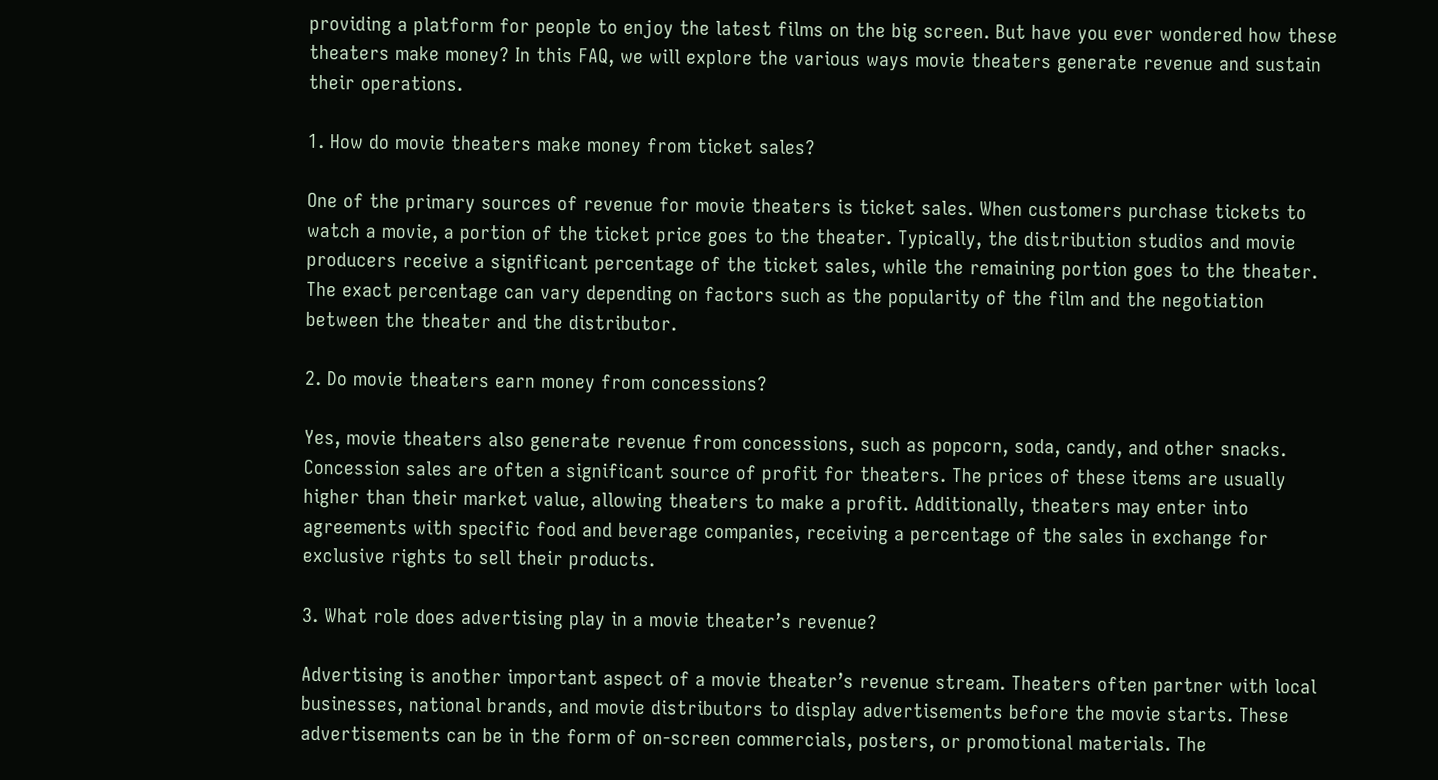providing a platform for people to enjoy the latest films on the big screen. But have you ever wondered how these theaters make money? In this FAQ, we will explore the various ways movie theaters generate revenue and sustain their operations.

1. How do movie theaters make money from ticket sales?

One of the primary sources of revenue for movie theaters is ticket sales. When customers purchase tickets to watch a movie, a portion of the ticket price goes to the theater. Typically, the distribution studios and movie producers receive a significant percentage of the ticket sales, while the remaining portion goes to the theater. The exact percentage can vary depending on factors such as the popularity of the film and the negotiation between the theater and the distributor.

2. Do movie theaters earn money from concessions?

Yes, movie theaters also generate revenue from concessions, such as popcorn, soda, candy, and other snacks. Concession sales are often a significant source of profit for theaters. The prices of these items are usually higher than their market value, allowing theaters to make a profit. Additionally, theaters may enter into agreements with specific food and beverage companies, receiving a percentage of the sales in exchange for exclusive rights to sell their products.

3. What role does advertising play in a movie theater’s revenue?

Advertising is another important aspect of a movie theater’s revenue stream. Theaters often partner with local businesses, national brands, and movie distributors to display advertisements before the movie starts. These advertisements can be in the form of on-screen commercials, posters, or promotional materials. The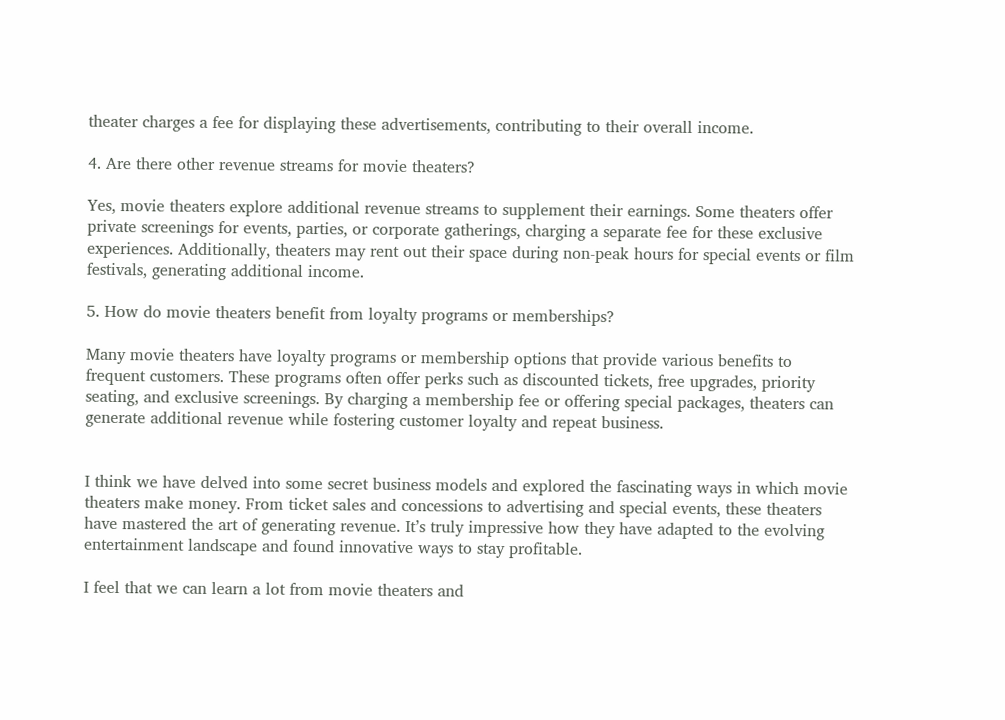theater charges a fee for displaying these advertisements, contributing to their overall income.

4. Are there other revenue streams for movie theaters?

Yes, movie theaters explore additional revenue streams to supplement their earnings. Some theaters offer private screenings for events, parties, or corporate gatherings, charging a separate fee for these exclusive experiences. Additionally, theaters may rent out their space during non-peak hours for special events or film festivals, generating additional income.

5. How do movie theaters benefit from loyalty programs or memberships?

Many movie theaters have loyalty programs or membership options that provide various benefits to frequent customers. These programs often offer perks such as discounted tickets, free upgrades, priority seating, and exclusive screenings. By charging a membership fee or offering special packages, theaters can generate additional revenue while fostering customer loyalty and repeat business.


I think we have delved into some secret business models and explored the fascinating ways in which movie theaters make money. From ticket sales and concessions to advertising and special events, these theaters have mastered the art of generating revenue. It’s truly impressive how they have adapted to the evolving entertainment landscape and found innovative ways to stay profitable.

I feel that we can learn a lot from movie theaters and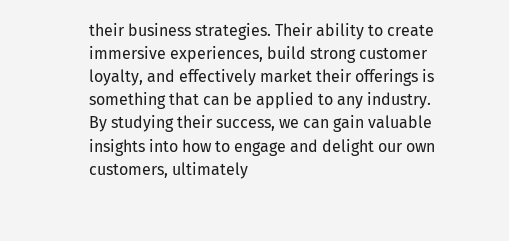their business strategies. Their ability to create immersive experiences, build strong customer loyalty, and effectively market their offerings is something that can be applied to any industry. By studying their success, we can gain valuable insights into how to engage and delight our own customers, ultimately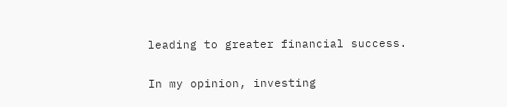leading to greater financial success.

In my opinion, investing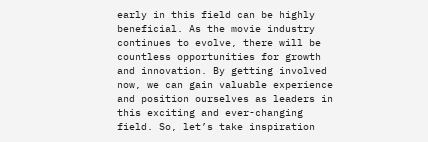early in this field can be highly beneficial. As the movie industry continues to evolve, there will be countless opportunities for growth and innovation. By getting involved now, we can gain valuable experience and position ourselves as leaders in this exciting and ever-changing field. So, let’s take inspiration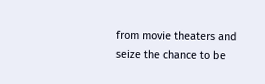from movie theaters and seize the chance to be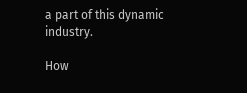a part of this dynamic industry.

How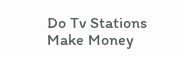Do Tv Stations Make Money